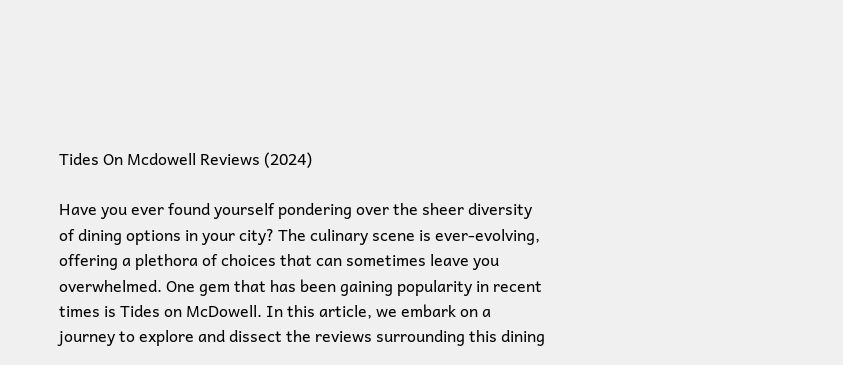Tides On Mcdowell Reviews (2024)

Have you ever found yourself pondering over the sheer diversity of dining options in your city? The culinary scene is ever-evolving, offering a plethora of choices that can sometimes leave you overwhelmed. One gem that has been gaining popularity in recent times is Tides on McDowell. In this article, we embark on a journey to explore and dissect the reviews surrounding this dining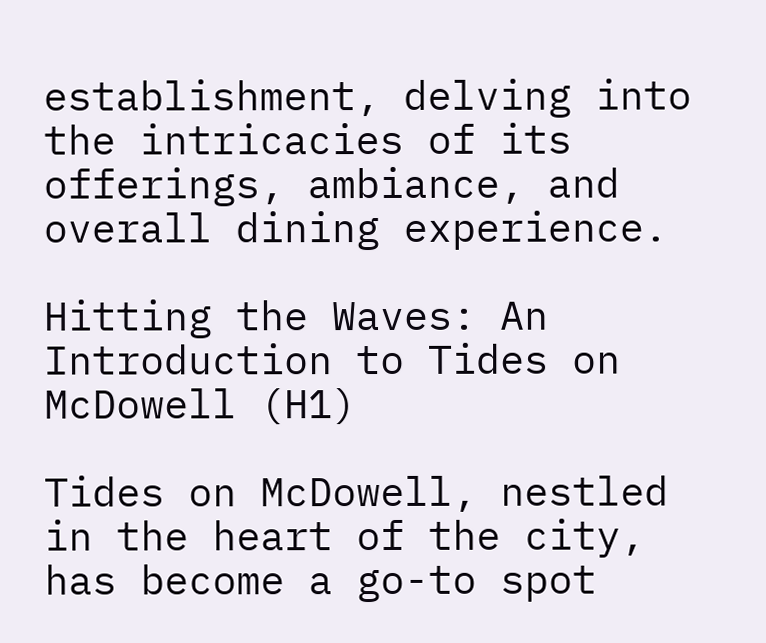establishment, delving into the intricacies of its offerings, ambiance, and overall dining experience.

Hitting the Waves: An Introduction to Tides on McDowell (H1)

Tides on McDowell, nestled in the heart of the city, has become a go-to spot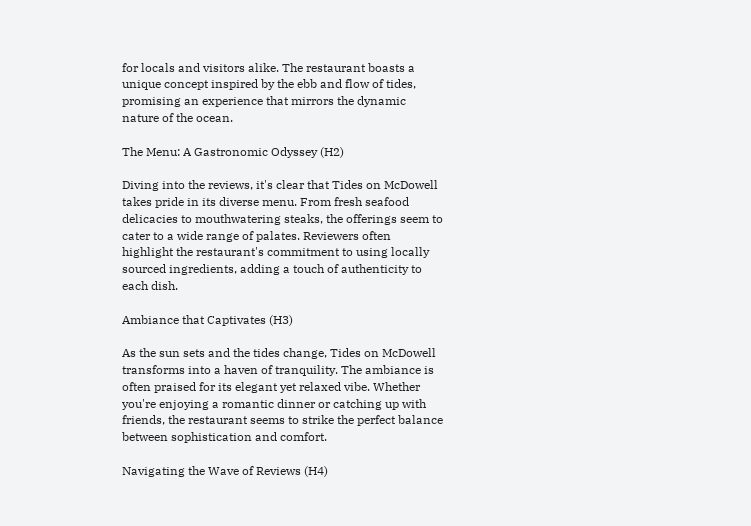for locals and visitors alike. The restaurant boasts a unique concept inspired by the ebb and flow of tides, promising an experience that mirrors the dynamic nature of the ocean.

The Menu: A Gastronomic Odyssey (H2)

Diving into the reviews, it's clear that Tides on McDowell takes pride in its diverse menu. From fresh seafood delicacies to mouthwatering steaks, the offerings seem to cater to a wide range of palates. Reviewers often highlight the restaurant's commitment to using locally sourced ingredients, adding a touch of authenticity to each dish.

Ambiance that Captivates (H3)

As the sun sets and the tides change, Tides on McDowell transforms into a haven of tranquility. The ambiance is often praised for its elegant yet relaxed vibe. Whether you're enjoying a romantic dinner or catching up with friends, the restaurant seems to strike the perfect balance between sophistication and comfort.

Navigating the Wave of Reviews (H4)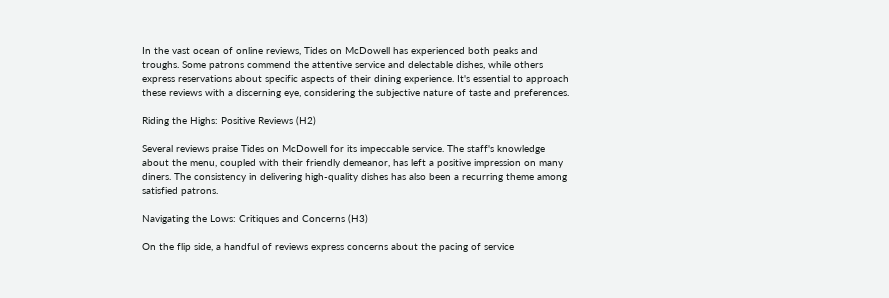In the vast ocean of online reviews, Tides on McDowell has experienced both peaks and troughs. Some patrons commend the attentive service and delectable dishes, while others express reservations about specific aspects of their dining experience. It's essential to approach these reviews with a discerning eye, considering the subjective nature of taste and preferences.

Riding the Highs: Positive Reviews (H2)

Several reviews praise Tides on McDowell for its impeccable service. The staff's knowledge about the menu, coupled with their friendly demeanor, has left a positive impression on many diners. The consistency in delivering high-quality dishes has also been a recurring theme among satisfied patrons.

Navigating the Lows: Critiques and Concerns (H3)

On the flip side, a handful of reviews express concerns about the pacing of service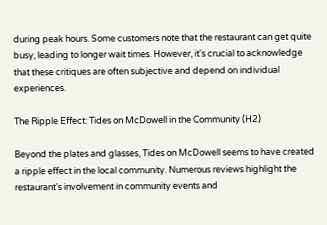during peak hours. Some customers note that the restaurant can get quite busy, leading to longer wait times. However, it's crucial to acknowledge that these critiques are often subjective and depend on individual experiences.

The Ripple Effect: Tides on McDowell in the Community (H2)

Beyond the plates and glasses, Tides on McDowell seems to have created a ripple effect in the local community. Numerous reviews highlight the restaurant's involvement in community events and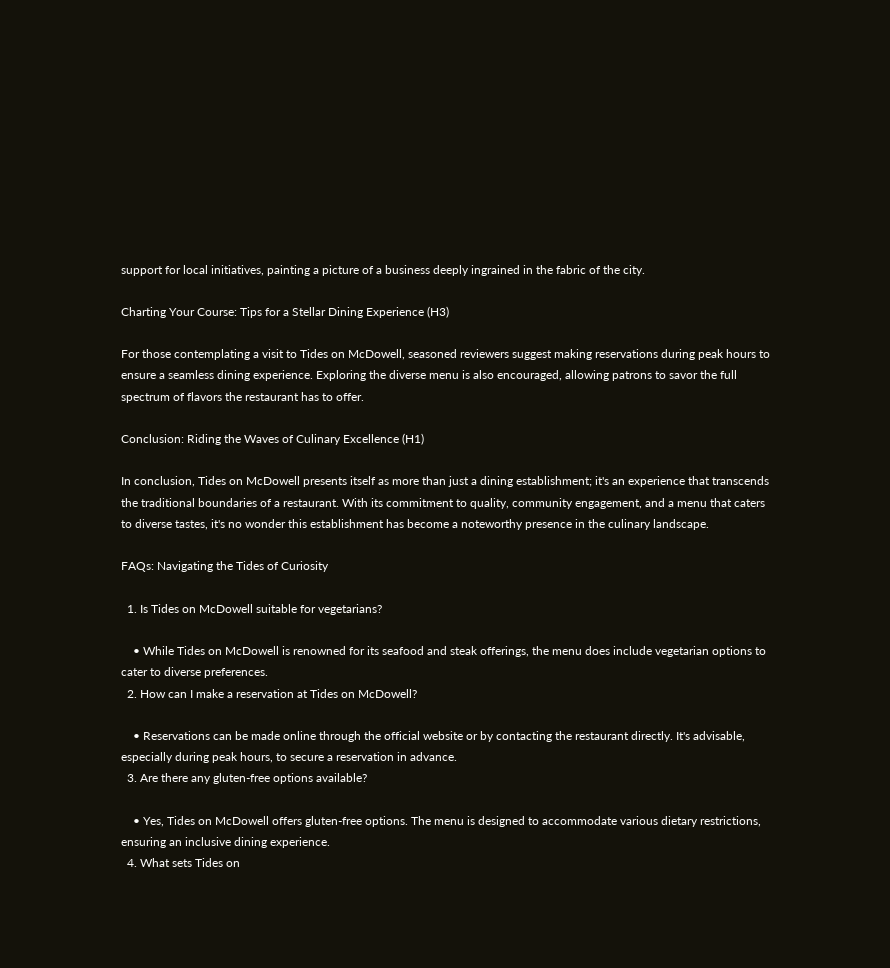support for local initiatives, painting a picture of a business deeply ingrained in the fabric of the city.

Charting Your Course: Tips for a Stellar Dining Experience (H3)

For those contemplating a visit to Tides on McDowell, seasoned reviewers suggest making reservations during peak hours to ensure a seamless dining experience. Exploring the diverse menu is also encouraged, allowing patrons to savor the full spectrum of flavors the restaurant has to offer.

Conclusion: Riding the Waves of Culinary Excellence (H1)

In conclusion, Tides on McDowell presents itself as more than just a dining establishment; it's an experience that transcends the traditional boundaries of a restaurant. With its commitment to quality, community engagement, and a menu that caters to diverse tastes, it's no wonder this establishment has become a noteworthy presence in the culinary landscape.

FAQs: Navigating the Tides of Curiosity

  1. Is Tides on McDowell suitable for vegetarians?

    • While Tides on McDowell is renowned for its seafood and steak offerings, the menu does include vegetarian options to cater to diverse preferences.
  2. How can I make a reservation at Tides on McDowell?

    • Reservations can be made online through the official website or by contacting the restaurant directly. It's advisable, especially during peak hours, to secure a reservation in advance.
  3. Are there any gluten-free options available?

    • Yes, Tides on McDowell offers gluten-free options. The menu is designed to accommodate various dietary restrictions, ensuring an inclusive dining experience.
  4. What sets Tides on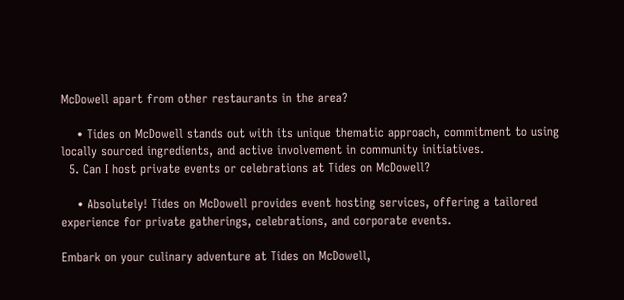McDowell apart from other restaurants in the area?

    • Tides on McDowell stands out with its unique thematic approach, commitment to using locally sourced ingredients, and active involvement in community initiatives.
  5. Can I host private events or celebrations at Tides on McDowell?

    • Absolutely! Tides on McDowell provides event hosting services, offering a tailored experience for private gatherings, celebrations, and corporate events.

Embark on your culinary adventure at Tides on McDowell,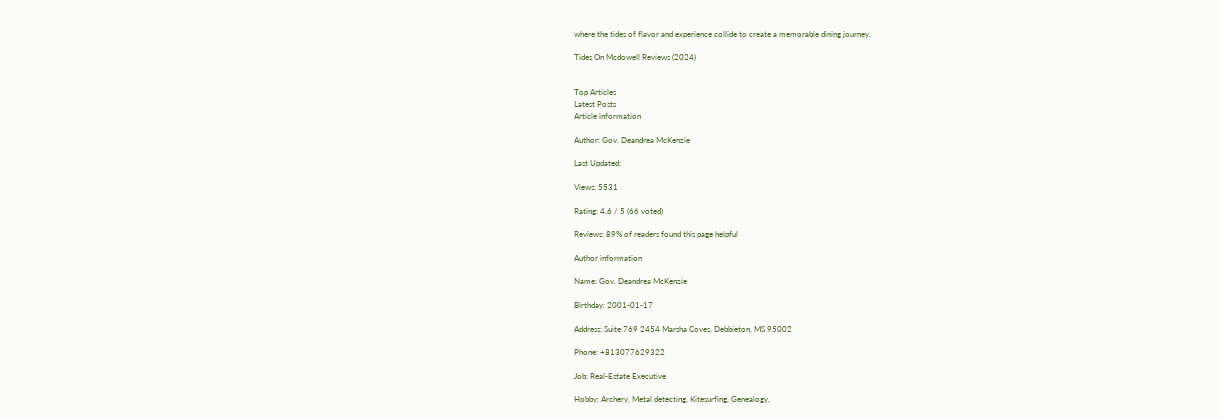where the tides of flavor and experience collide to create a memorable dining journey.

Tides On Mcdowell Reviews (2024)


Top Articles
Latest Posts
Article information

Author: Gov. Deandrea McKenzie

Last Updated:

Views: 5531

Rating: 4.6 / 5 (66 voted)

Reviews: 89% of readers found this page helpful

Author information

Name: Gov. Deandrea McKenzie

Birthday: 2001-01-17

Address: Suite 769 2454 Marsha Coves, Debbieton, MS 95002

Phone: +813077629322

Job: Real-Estate Executive

Hobby: Archery, Metal detecting, Kitesurfing, Genealogy,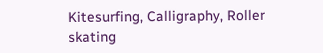Kitesurfing, Calligraphy, Roller skating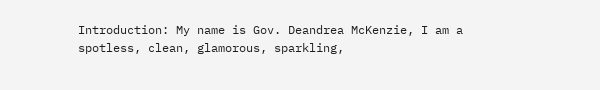Introduction: My name is Gov. Deandrea McKenzie, I am a spotless, clean, glamorous, sparkling,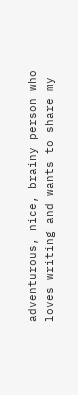adventurous, nice, brainy person who loves writing and wants to share my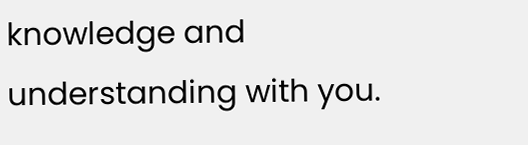knowledge and understanding with you.